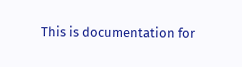This is documentation for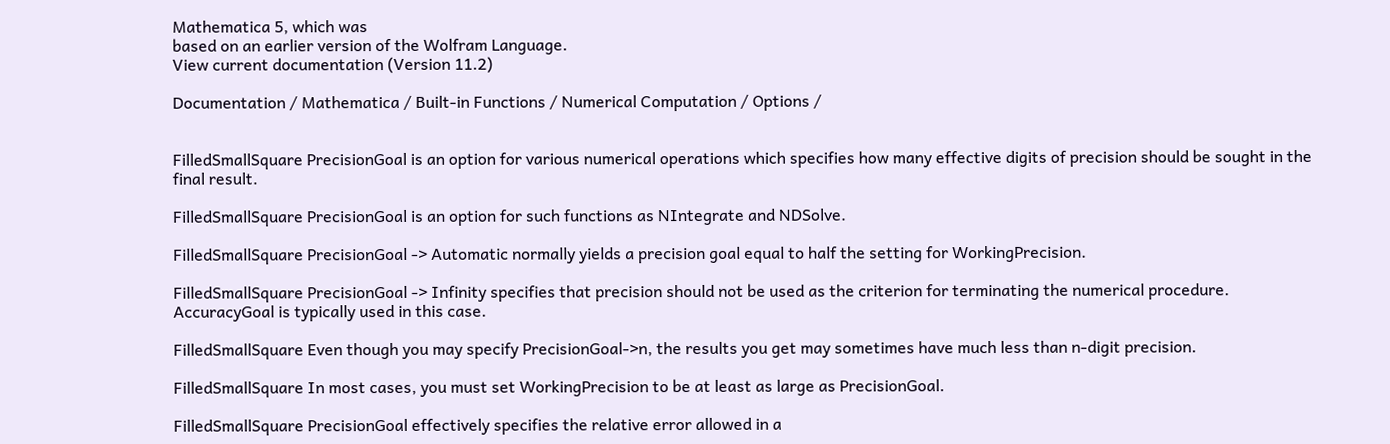Mathematica 5, which was
based on an earlier version of the Wolfram Language.
View current documentation (Version 11.2)

Documentation / Mathematica / Built-in Functions / Numerical Computation / Options /


FilledSmallSquare PrecisionGoal is an option for various numerical operations which specifies how many effective digits of precision should be sought in the final result.

FilledSmallSquare PrecisionGoal is an option for such functions as NIntegrate and NDSolve.

FilledSmallSquare PrecisionGoal -> Automatic normally yields a precision goal equal to half the setting for WorkingPrecision.

FilledSmallSquare PrecisionGoal -> Infinity specifies that precision should not be used as the criterion for terminating the numerical procedure. AccuracyGoal is typically used in this case.

FilledSmallSquare Even though you may specify PrecisionGoal->n, the results you get may sometimes have much less than n-digit precision.

FilledSmallSquare In most cases, you must set WorkingPrecision to be at least as large as PrecisionGoal.

FilledSmallSquare PrecisionGoal effectively specifies the relative error allowed in a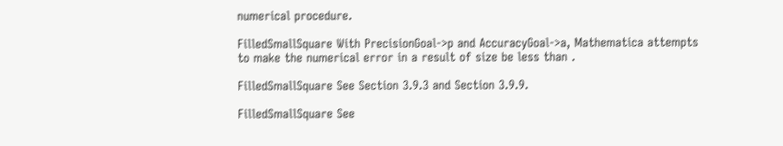numerical procedure.

FilledSmallSquare With PrecisionGoal->p and AccuracyGoal->a, Mathematica attempts to make the numerical error in a result of size be less than .

FilledSmallSquare See Section 3.9.3 and Section 3.9.9.

FilledSmallSquare See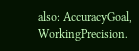also: AccuracyGoal, WorkingPrecision.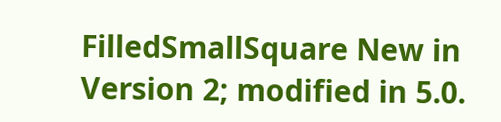FilledSmallSquare New in Version 2; modified in 5.0.